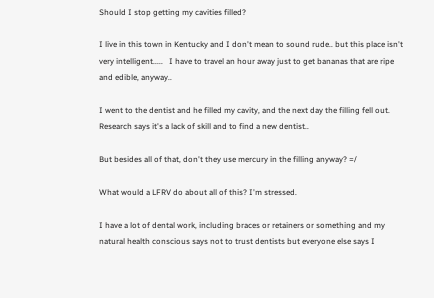Should I stop getting my cavities filled?

I live in this town in Kentucky and I don't mean to sound rude.. but this place isn't very intelligent.....   I have to travel an hour away just to get bananas that are ripe and edible, anyway..

I went to the dentist and he filled my cavity, and the next day the filling fell out. Research says it's a lack of skill and to find a new dentist..

But besides all of that, don't they use mercury in the filling anyway? =/

What would a LFRV do about all of this? I'm stressed.

I have a lot of dental work, including braces or retainers or something and my natural health conscious says not to trust dentists but everyone else says I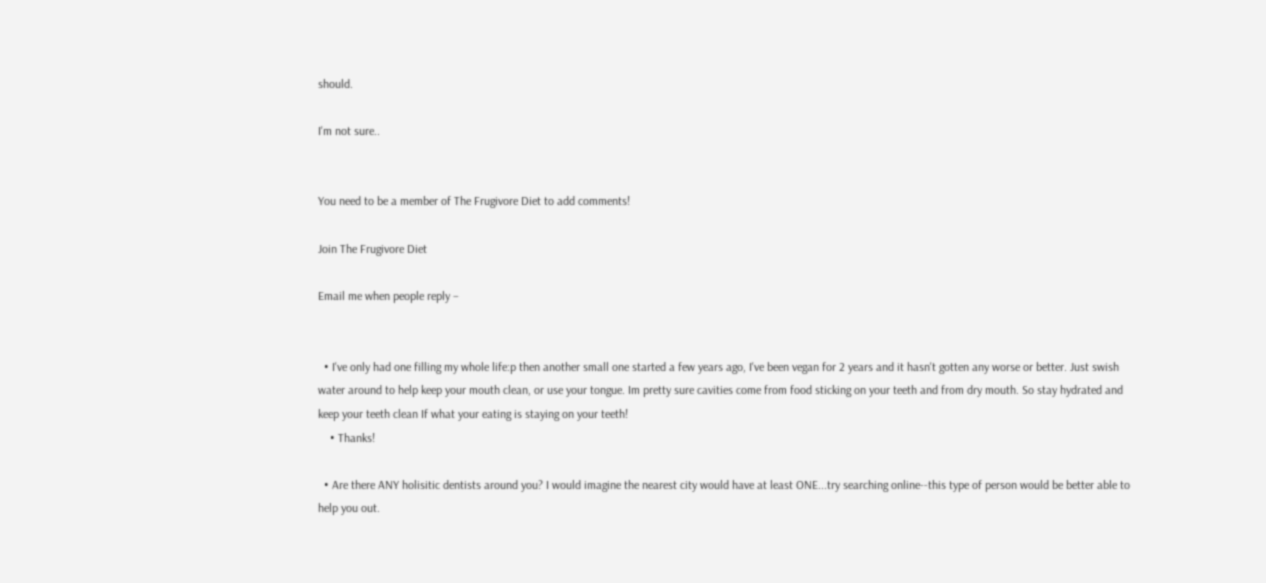should.

I'm not sure..


You need to be a member of The Frugivore Diet to add comments!

Join The Frugivore Diet

Email me when people reply –


  • I've only had one filling my whole life:p then another small one started a few years ago, I've been vegan for 2 years and it hasn't gotten any worse or better. Just swish water around to help keep your mouth clean, or use your tongue. Im pretty sure cavities come from food sticking on your teeth and from dry mouth. So stay hydrated and keep your teeth clean If what your eating is staying on your teeth!
    • Thanks!

  • Are there ANY holisitic dentists around you? I would imagine the nearest city would have at least ONE...try searching online--this type of person would be better able to help you out.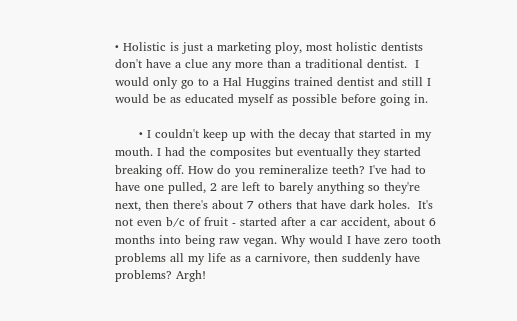• Holistic is just a marketing ploy, most holistic dentists don't have a clue any more than a traditional dentist.  I would only go to a Hal Huggins trained dentist and still I would be as educated myself as possible before going in.

      • I couldn't keep up with the decay that started in my mouth. I had the composites but eventually they started breaking off. How do you remineralize teeth? I've had to have one pulled, 2 are left to barely anything so they're next, then there's about 7 others that have dark holes.  It's not even b/c of fruit - started after a car accident, about 6 months into being raw vegan. Why would I have zero tooth problems all my life as a carnivore, then suddenly have problems? Argh!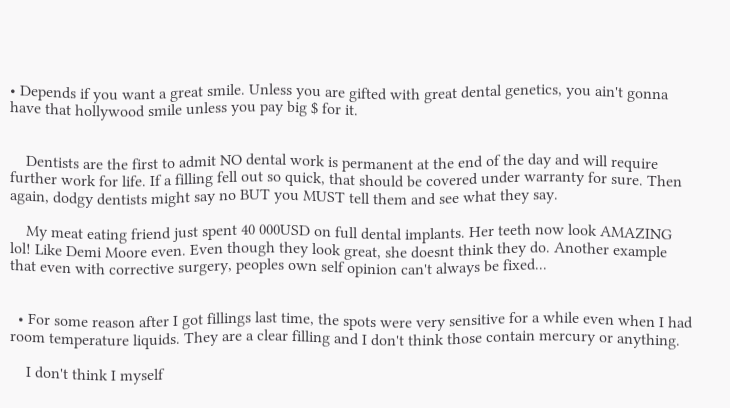• Depends if you want a great smile. Unless you are gifted with great dental genetics, you ain't gonna have that hollywood smile unless you pay big $ for it.


    Dentists are the first to admit NO dental work is permanent at the end of the day and will require further work for life. If a filling fell out so quick, that should be covered under warranty for sure. Then again, dodgy dentists might say no BUT you MUST tell them and see what they say.

    My meat eating friend just spent 40 000USD on full dental implants. Her teeth now look AMAZING lol! Like Demi Moore even. Even though they look great, she doesnt think they do. Another example that even with corrective surgery, peoples own self opinion can't always be fixed...


  • For some reason after I got fillings last time, the spots were very sensitive for a while even when I had room temperature liquids. They are a clear filling and I don't think those contain mercury or anything.

    I don't think I myself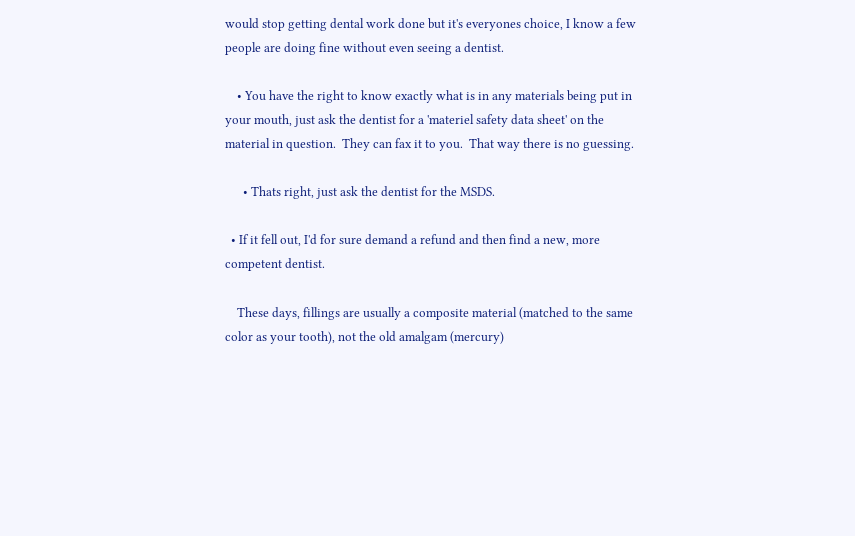would stop getting dental work done but it's everyones choice, I know a few people are doing fine without even seeing a dentist.

    • You have the right to know exactly what is in any materials being put in your mouth, just ask the dentist for a 'materiel safety data sheet' on the material in question.  They can fax it to you.  That way there is no guessing.

      • Thats right, just ask the dentist for the MSDS.

  • If it fell out, I'd for sure demand a refund and then find a new, more competent dentist.

    These days, fillings are usually a composite material (matched to the same color as your tooth), not the old amalgam (mercury)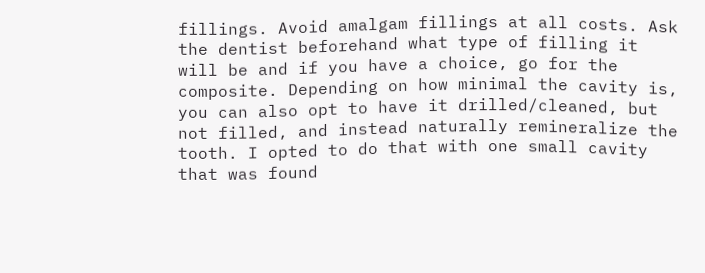fillings. Avoid amalgam fillings at all costs. Ask the dentist beforehand what type of filling it will be and if you have a choice, go for the composite. Depending on how minimal the cavity is, you can also opt to have it drilled/cleaned, but not filled, and instead naturally remineralize the tooth. I opted to do that with one small cavity that was found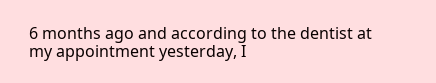6 months ago and according to the dentist at my appointment yesterday, I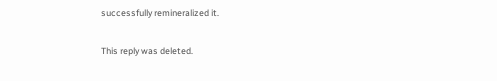successfully remineralized it.

This reply was deleted.